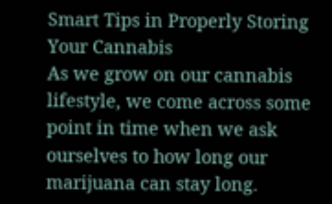Smart Tips in Properly Storing Your Cannabis
As we grow on our cannabis lifestyle, we come across some point in time when we ask ourselves to how long our marijuana can stay long.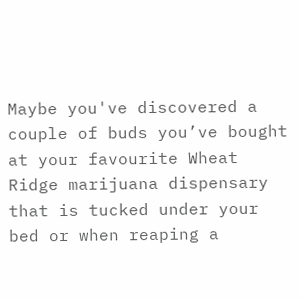Maybe you've discovered a couple of buds you’ve bought at your favourite Wheat Ridge marijuana dispensary that is tucked under your bed or when reaping a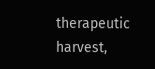therapeutic harvest,